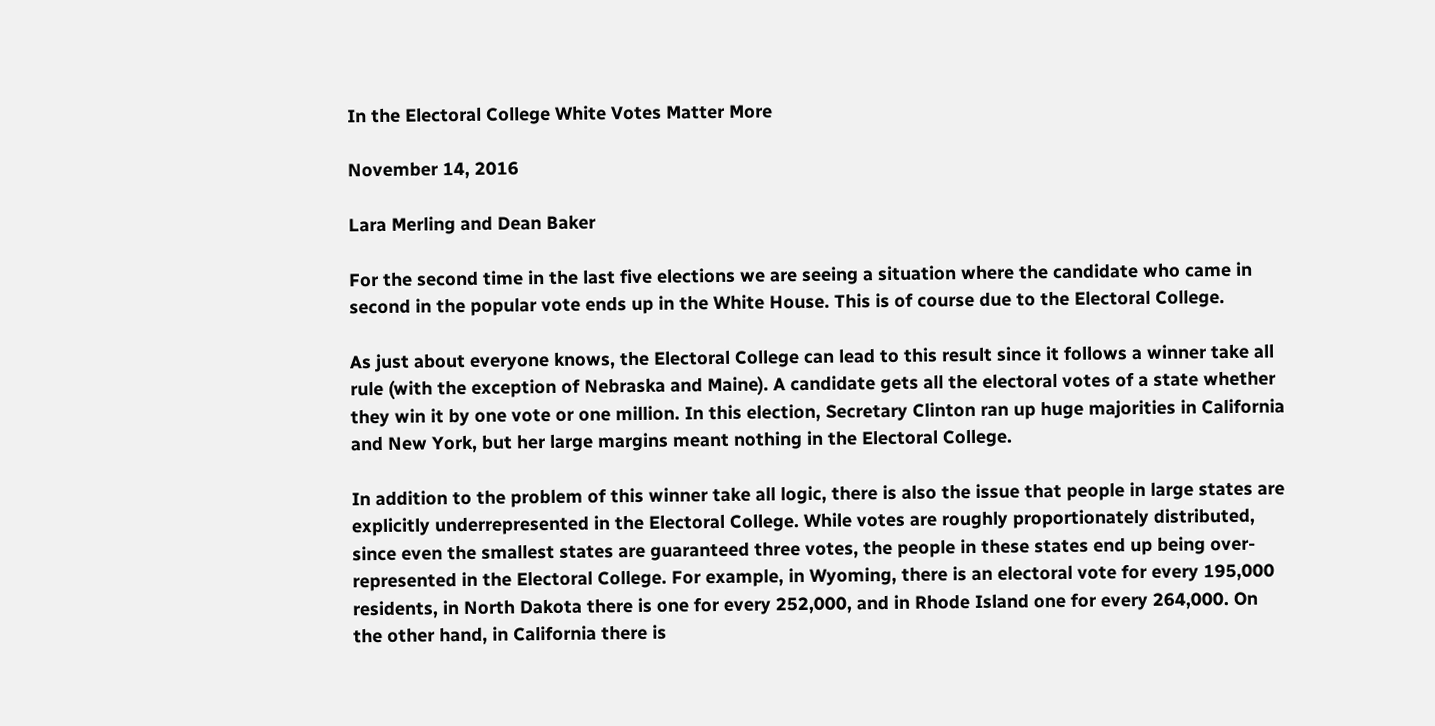In the Electoral College White Votes Matter More

November 14, 2016

Lara Merling and Dean Baker

For the second time in the last five elections we are seeing a situation where the candidate who came in second in the popular vote ends up in the White House. This is of course due to the Electoral College.

As just about everyone knows, the Electoral College can lead to this result since it follows a winner take all rule (with the exception of Nebraska and Maine). A candidate gets all the electoral votes of a state whether they win it by one vote or one million. In this election, Secretary Clinton ran up huge majorities in California and New York, but her large margins meant nothing in the Electoral College.

In addition to the problem of this winner take all logic, there is also the issue that people in large states are explicitly underrepresented in the Electoral College. While votes are roughly proportionately distributed, since even the smallest states are guaranteed three votes, the people in these states end up being over-represented in the Electoral College. For example, in Wyoming, there is an electoral vote for every 195,000 residents, in North Dakota there is one for every 252,000, and in Rhode Island one for every 264,000. On the other hand, in California there is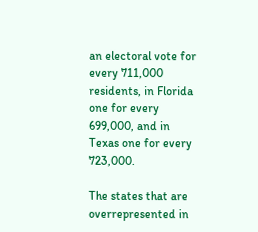an electoral vote for every 711,000 residents, in Florida one for every 699,000, and in Texas one for every 723,000.

The states that are overrepresented in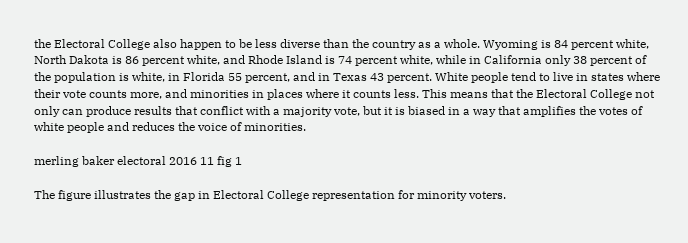the Electoral College also happen to be less diverse than the country as a whole. Wyoming is 84 percent white, North Dakota is 86 percent white, and Rhode Island is 74 percent white, while in California only 38 percent of the population is white, in Florida 55 percent, and in Texas 43 percent. White people tend to live in states where their vote counts more, and minorities in places where it counts less. This means that the Electoral College not only can produce results that conflict with a majority vote, but it is biased in a way that amplifies the votes of white people and reduces the voice of minorities.

merling baker electoral 2016 11 fig 1

The figure illustrates the gap in Electoral College representation for minority voters.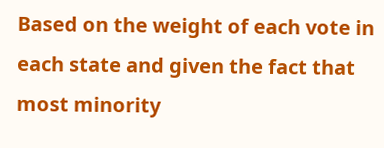Based on the weight of each vote in each state and given the fact that most minority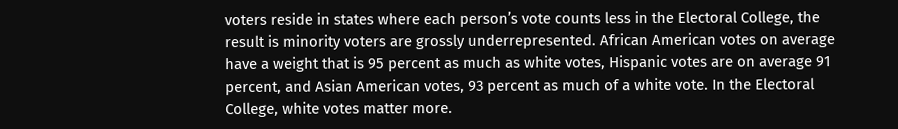voters reside in states where each person’s vote counts less in the Electoral College, the result is minority voters are grossly underrepresented. African American votes on average have a weight that is 95 percent as much as white votes, Hispanic votes are on average 91 percent, and Asian American votes, 93 percent as much of a white vote. In the Electoral College, white votes matter more.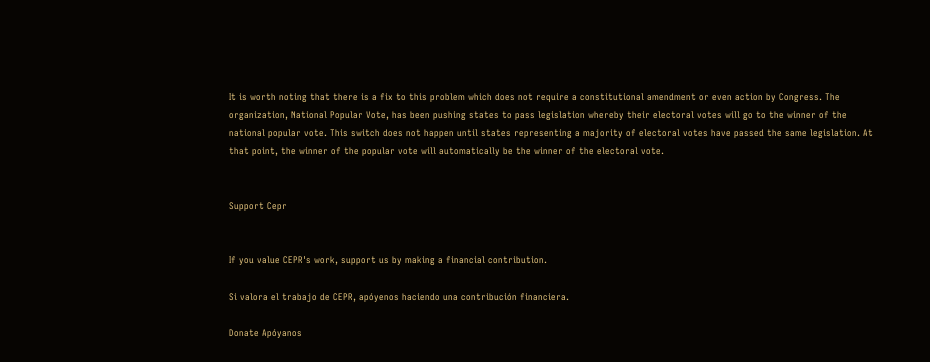It is worth noting that there is a fix to this problem which does not require a constitutional amendment or even action by Congress. The organization, National Popular Vote, has been pushing states to pass legislation whereby their electoral votes will go to the winner of the national popular vote. This switch does not happen until states representing a majority of electoral votes have passed the same legislation. At that point, the winner of the popular vote will automatically be the winner of the electoral vote.


Support Cepr


If you value CEPR's work, support us by making a financial contribution.

Si valora el trabajo de CEPR, apóyenos haciendo una contribución financiera.

Donate Apóyanos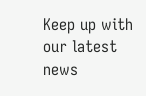Keep up with our latest news